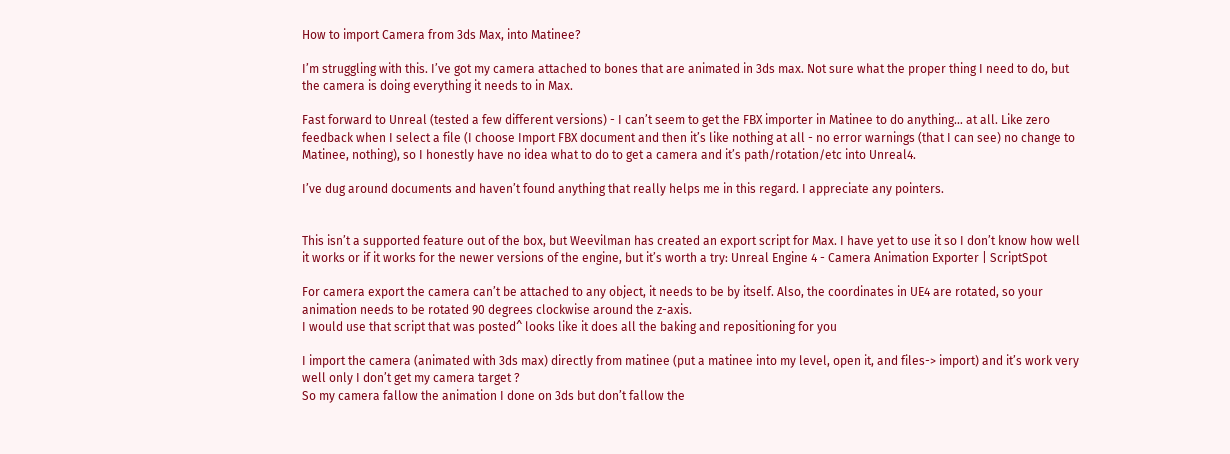How to import Camera from 3ds Max, into Matinee?

I’m struggling with this. I’ve got my camera attached to bones that are animated in 3ds max. Not sure what the proper thing I need to do, but the camera is doing everything it needs to in Max.

Fast forward to Unreal (tested a few different versions) - I can’t seem to get the FBX importer in Matinee to do anything… at all. Like zero feedback when I select a file (I choose Import FBX document and then it’s like nothing at all - no error warnings (that I can see) no change to Matinee, nothing), so I honestly have no idea what to do to get a camera and it’s path/rotation/etc into Unreal4.

I’ve dug around documents and haven’t found anything that really helps me in this regard. I appreciate any pointers.


This isn’t a supported feature out of the box, but Weevilman has created an export script for Max. I have yet to use it so I don’t know how well it works or if it works for the newer versions of the engine, but it’s worth a try: Unreal Engine 4 - Camera Animation Exporter | ScriptSpot

For camera export the camera can’t be attached to any object, it needs to be by itself. Also, the coordinates in UE4 are rotated, so your animation needs to be rotated 90 degrees clockwise around the z-axis.
I would use that script that was posted^ looks like it does all the baking and repositioning for you

I import the camera (animated with 3ds max) directly from matinee (put a matinee into my level, open it, and files-> import) and it’s work very well only I don’t get my camera target ?
So my camera fallow the animation I done on 3ds but don’t fallow the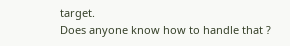target.
Does anyone know how to handle that ?